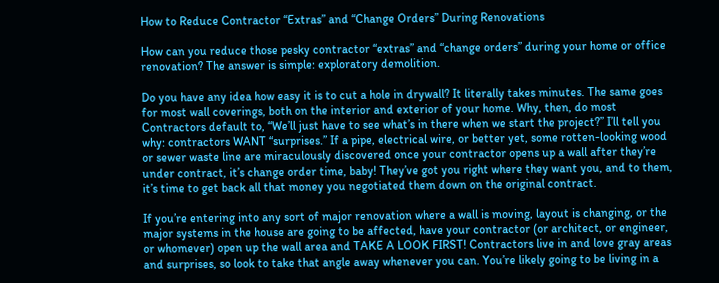How to Reduce Contractor “Extras” and “Change Orders” During Renovations

How can you reduce those pesky contractor “extras” and “change orders” during your home or office renovation? The answer is simple: exploratory demolition.

Do you have any idea how easy it is to cut a hole in drywall? It literally takes minutes. The same goes for most wall coverings, both on the interior and exterior of your home. Why, then, do most Contractors default to, “We’ll just have to see what’s in there when we start the project?” I’ll tell you why: contractors WANT “surprises.” If a pipe, electrical wire, or better yet, some rotten-looking wood or sewer waste line are miraculously discovered once your contractor opens up a wall after they’re under contract, it’s change order time, baby! They’ve got you right where they want you, and to them, it’s time to get back all that money you negotiated them down on the original contract.

If you’re entering into any sort of major renovation where a wall is moving, layout is changing, or the major systems in the house are going to be affected, have your contractor (or architect, or engineer, or whomever) open up the wall area and TAKE A LOOK FIRST! Contractors live in and love gray areas and surprises, so look to take that angle away whenever you can. You’re likely going to be living in a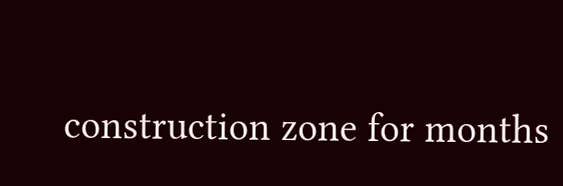construction zone for months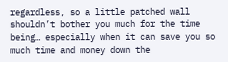regardless, so a little patched wall shouldn’t bother you much for the time being… especially when it can save you so much time and money down the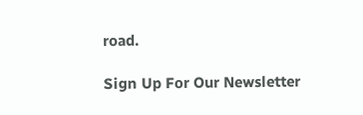road.

Sign Up For Our Newsletter